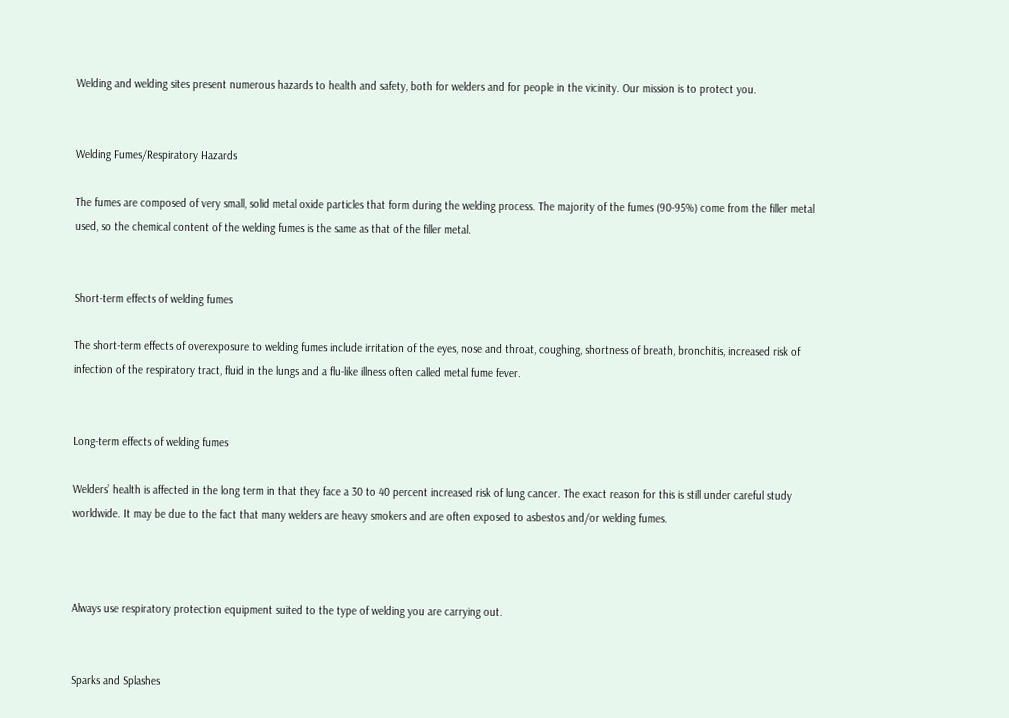Welding and welding sites present numerous hazards to health and safety, both for welders and for people in the vicinity. Our mission is to protect you.


Welding Fumes/Respiratory Hazards

The fumes are composed of very small, solid metal oxide particles that form during the welding process. The majority of the fumes (90-95%) come from the filler metal used, so the chemical content of the welding fumes is the same as that of the filler metal.


Short-term effects of welding fumes

The short-term effects of overexposure to welding fumes include irritation of the eyes, nose and throat, coughing, shortness of breath, bronchitis, increased risk of infection of the respiratory tract, fluid in the lungs and a flu-like illness often called metal fume fever.


Long-term effects of welding fumes

Welders’ health is affected in the long term in that they face a 30 to 40 percent increased risk of lung cancer. The exact reason for this is still under careful study worldwide. It may be due to the fact that many welders are heavy smokers and are often exposed to asbestos and/or welding fumes.



Always use respiratory protection equipment suited to the type of welding you are carrying out.


Sparks and Splashes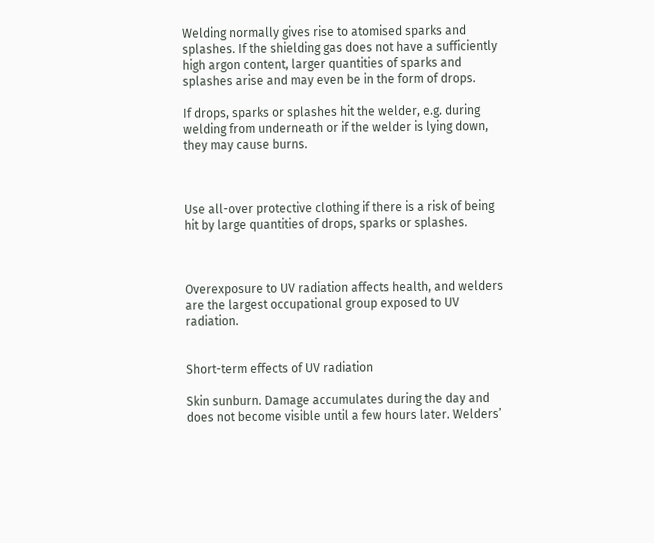Welding normally gives rise to atomised sparks and splashes. If the shielding gas does not have a sufficiently high argon content, larger quantities of sparks and splashes arise and may even be in the form of drops.

If drops, sparks or splashes hit the welder, e.g. during welding from underneath or if the welder is lying down, they may cause burns.



Use all-over protective clothing if there is a risk of being hit by large quantities of drops, sparks or splashes.



Overexposure to UV radiation affects health, and welders are the largest occupational group exposed to UV radiation.


Short-term effects of UV radiation

Skin sunburn. Damage accumulates during the day and does not become visible until a few hours later. Welders’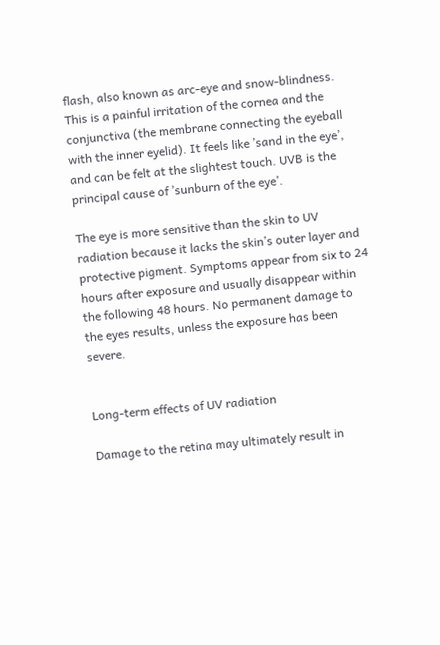flash, also known as arc-eye and snow-blindness. This is a painful irritation of the cornea and the conjunctiva (the membrane connecting the eyeball with the inner eyelid). It feels like ’sand in the eye’, and can be felt at the slightest touch. UVB is the principal cause of ’sunburn of the eye’.

The eye is more sensitive than the skin to UV radiation because it lacks the skin’s outer layer and protective pigment. Symptoms appear from six to 24 hours after exposure and usually disappear within the following 48 hours. No permanent damage to the eyes results, unless the exposure has been severe.


Long-term effects of UV radiation

Damage to the retina may ultimately result in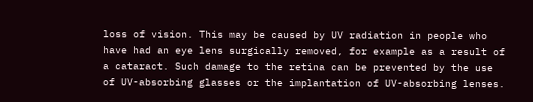loss of vision. This may be caused by UV radiation in people who have had an eye lens surgically removed, for example as a result of a cataract. Such damage to the retina can be prevented by the use of UV-absorbing glasses or the implantation of UV-absorbing lenses.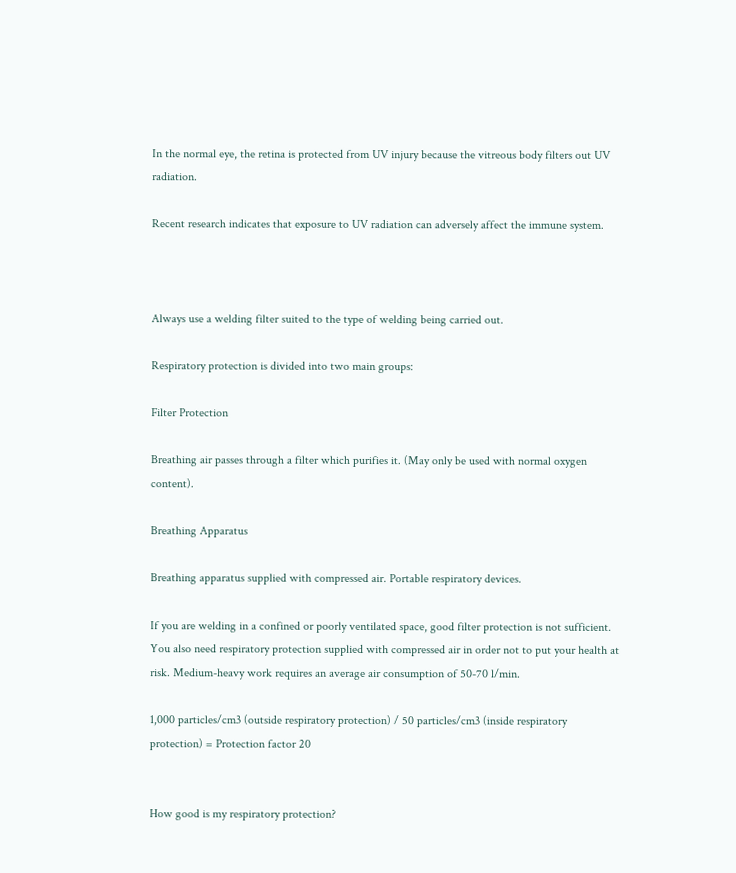In the normal eye, the retina is protected from UV injury because the vitreous body filters out UV radiation.

Recent research indicates that exposure to UV radiation can adversely affect the immune system.



Always use a welding filter suited to the type of welding being carried out.

Respiratory protection is divided into two main groups:

Filter Protection

Breathing air passes through a filter which purifies it. (May only be used with normal oxygen content).

Breathing Apparatus

Breathing apparatus supplied with compressed air. Portable respiratory devices.

If you are welding in a confined or poorly ventilated space, good filter protection is not sufficient. You also need respiratory protection supplied with compressed air in order not to put your health at risk. Medium-heavy work requires an average air consumption of 50-70 l/min.

1,000 particles/cm3 (outside respiratory protection) / 50 particles/cm3 (inside respiratory protection) = Protection factor 20


How good is my respiratory protection?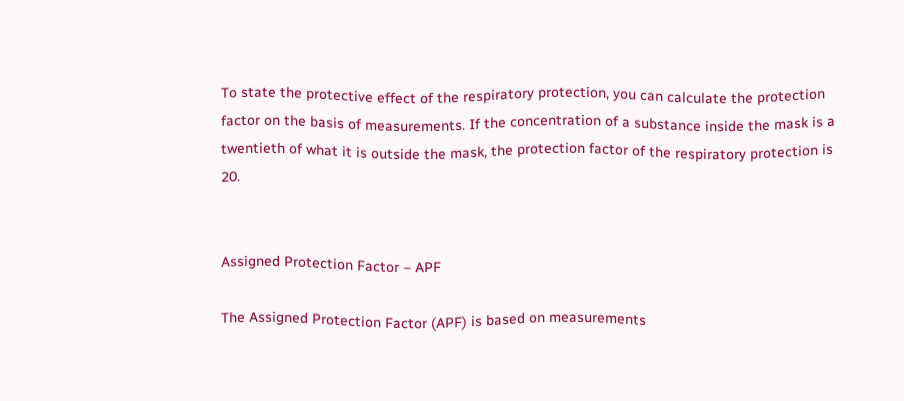To state the protective effect of the respiratory protection, you can calculate the protection factor on the basis of measurements. If the concentration of a substance inside the mask is a twentieth of what it is outside the mask, the protection factor of the respiratory protection is 20.


Assigned Protection Factor – APF

The Assigned Protection Factor (APF) is based on measurements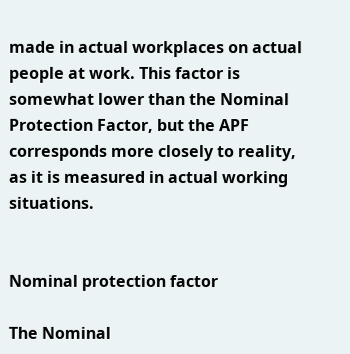made in actual workplaces on actual people at work. This factor is somewhat lower than the Nominal Protection Factor, but the APF corresponds more closely to reality, as it is measured in actual working situations.


Nominal protection factor

The Nominal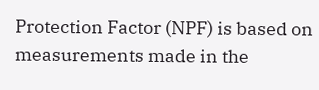Protection Factor (NPF) is based on measurements made in the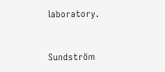laboratory.


Sundström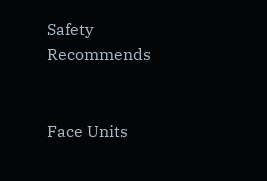Safety Recommends


Face Units